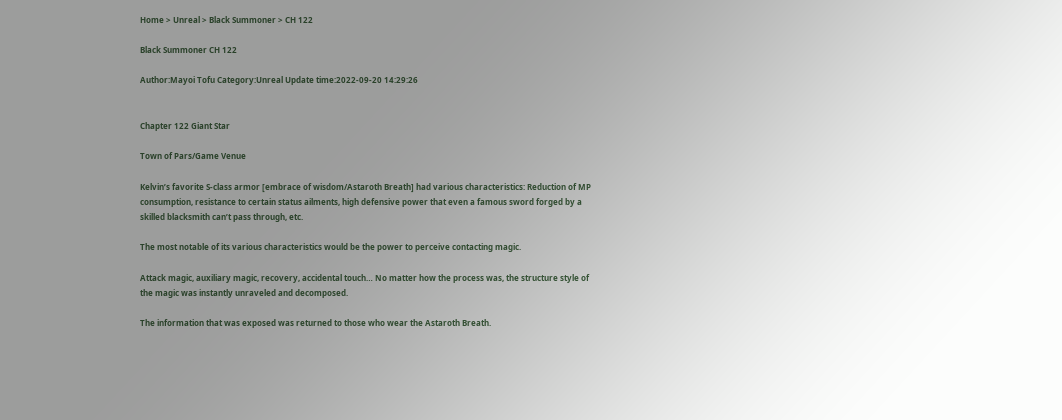Home > Unreal > Black Summoner > CH 122

Black Summoner CH 122

Author:Mayoi Tofu Category:Unreal Update time:2022-09-20 14:29:26


Chapter 122 Giant Star

Town of Pars/Game Venue

Kelvin’s favorite S-class armor [embrace of wisdom/Astaroth Breath] had various characteristics: Reduction of MP consumption, resistance to certain status ailments, high defensive power that even a famous sword forged by a skilled blacksmith can’t pass through, etc.

The most notable of its various characteristics would be the power to perceive contacting magic.

Attack magic, auxiliary magic, recovery, accidental touch… No matter how the process was, the structure style of the magic was instantly unraveled and decomposed.

The information that was exposed was returned to those who wear the Astaroth Breath.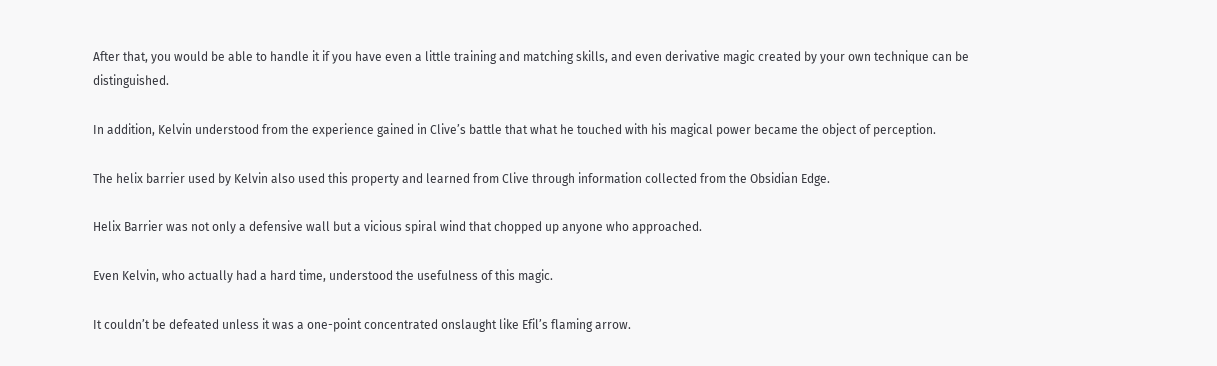After that, you would be able to handle it if you have even a little training and matching skills, and even derivative magic created by your own technique can be distinguished.

In addition, Kelvin understood from the experience gained in Clive’s battle that what he touched with his magical power became the object of perception.

The helix barrier used by Kelvin also used this property and learned from Clive through information collected from the Obsidian Edge.

Helix Barrier was not only a defensive wall but a vicious spiral wind that chopped up anyone who approached.

Even Kelvin, who actually had a hard time, understood the usefulness of this magic.

It couldn’t be defeated unless it was a one-point concentrated onslaught like Efil’s flaming arrow.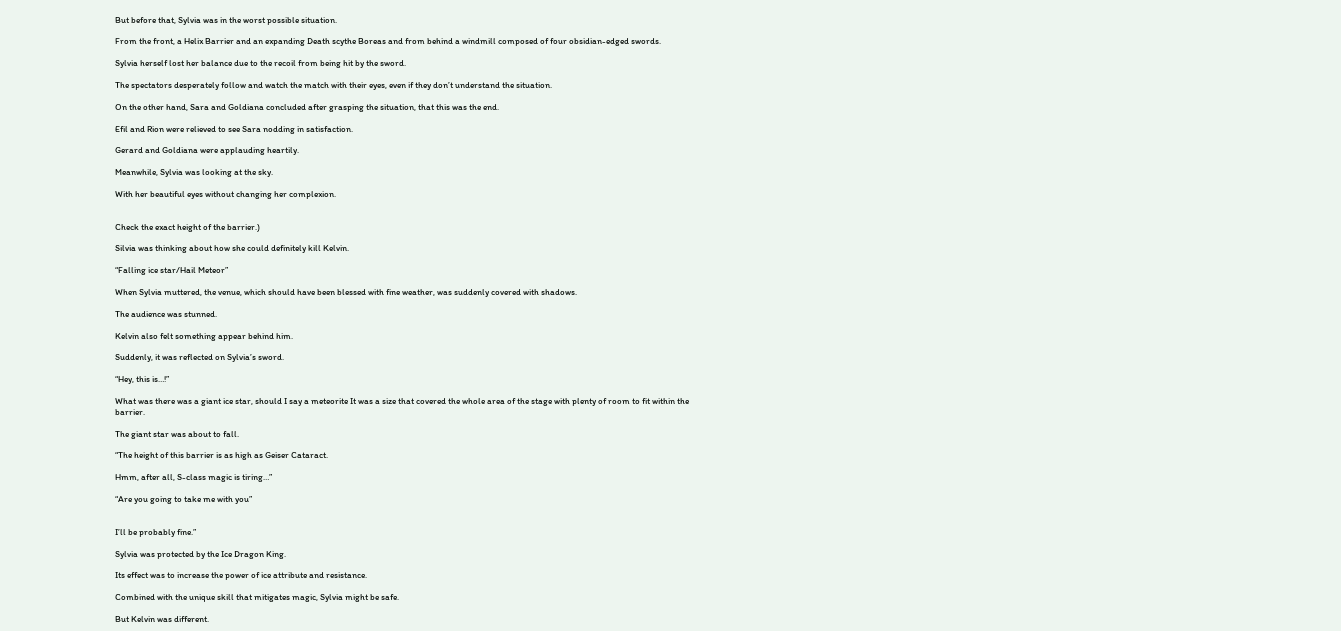But before that, Sylvia was in the worst possible situation.

From the front, a Helix Barrier and an expanding Death scythe Boreas and from behind a windmill composed of four obsidian-edged swords.

Sylvia herself lost her balance due to the recoil from being hit by the sword.

The spectators desperately follow and watch the match with their eyes, even if they don’t understand the situation.

On the other hand, Sara and Goldiana concluded after grasping the situation, that this was the end.

Efil and Rion were relieved to see Sara nodding in satisfaction.

Gerard and Goldiana were applauding heartily.

Meanwhile, Sylvia was looking at the sky.

With her beautiful eyes without changing her complexion.


Check the exact height of the barrier.)

Silvia was thinking about how she could definitely kill Kelvin.

“Falling ice star/Hail Meteor”

When Sylvia muttered, the venue, which should have been blessed with fine weather, was suddenly covered with shadows.

The audience was stunned.

Kelvin also felt something appear behind him.

Suddenly, it was reflected on Sylvia’s sword.

“Hey, this is…!”

What was there was a giant ice star, should I say a meteorite It was a size that covered the whole area of the stage with plenty of room to fit within the barrier.

The giant star was about to fall.

“The height of this barrier is as high as Geiser Cataract.

Hmm, after all, S-class magic is tiring…”

“Are you going to take me with you”


I’ll be probably fine.”

Sylvia was protected by the Ice Dragon King.

Its effect was to increase the power of ice attribute and resistance.

Combined with the unique skill that mitigates magic, Sylvia might be safe.

But Kelvin was different.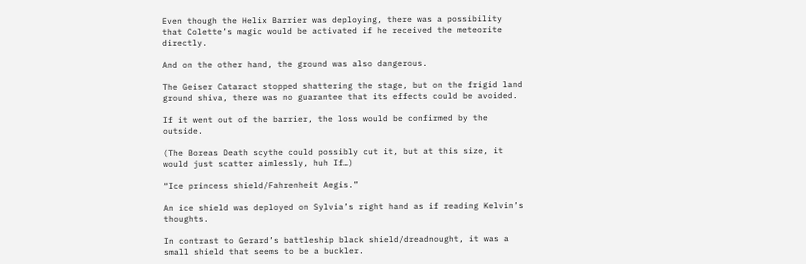Even though the Helix Barrier was deploying, there was a possibility that Colette’s magic would be activated if he received the meteorite directly.

And on the other hand, the ground was also dangerous.

The Geiser Cataract stopped shattering the stage, but on the frigid land ground shiva, there was no guarantee that its effects could be avoided.

If it went out of the barrier, the loss would be confirmed by the outside.

(The Boreas Death scythe could possibly cut it, but at this size, it would just scatter aimlessly, huh If…)

“Ice princess shield/Fahrenheit Aegis.”

An ice shield was deployed on Sylvia’s right hand as if reading Kelvin’s thoughts.

In contrast to Gerard’s battleship black shield/dreadnought, it was a small shield that seems to be a buckler.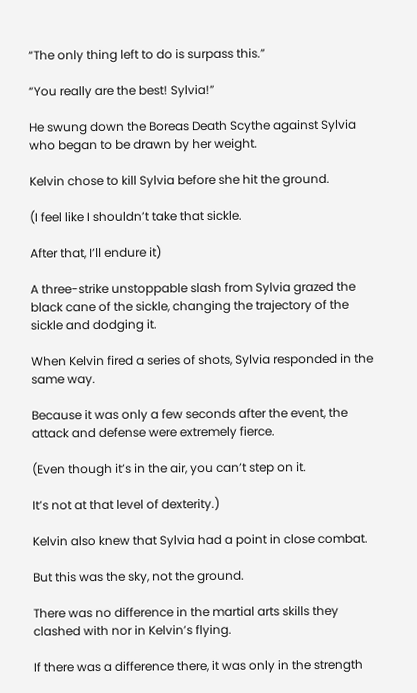“The only thing left to do is surpass this.”

“You really are the best! Sylvia!”

He swung down the Boreas Death Scythe against Sylvia who began to be drawn by her weight.

Kelvin chose to kill Sylvia before she hit the ground.

(I feel like I shouldn’t take that sickle.

After that, I’ll endure it)

A three-strike unstoppable slash from Sylvia grazed the black cane of the sickle, changing the trajectory of the sickle and dodging it.

When Kelvin fired a series of shots, Sylvia responded in the same way.

Because it was only a few seconds after the event, the attack and defense were extremely fierce.

(Even though it’s in the air, you can’t step on it.

It’s not at that level of dexterity.)

Kelvin also knew that Sylvia had a point in close combat.

But this was the sky, not the ground.

There was no difference in the martial arts skills they clashed with nor in Kelvin’s flying.

If there was a difference there, it was only in the strength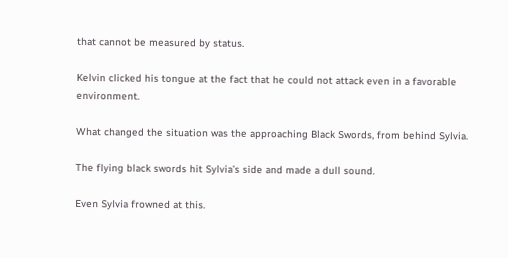that cannot be measured by status.

Kelvin clicked his tongue at the fact that he could not attack even in a favorable environment.

What changed the situation was the approaching Black Swords, from behind Sylvia.

The flying black swords hit Sylvia’s side and made a dull sound.

Even Sylvia frowned at this.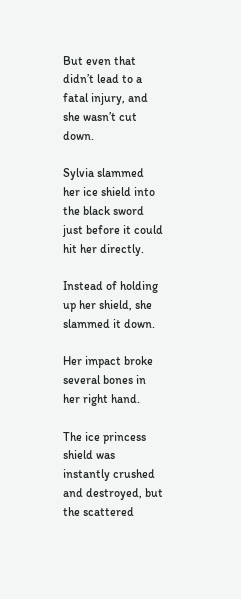But even that didn’t lead to a fatal injury, and she wasn’t cut down.

Sylvia slammed her ice shield into the black sword just before it could hit her directly.

Instead of holding up her shield, she slammed it down.

Her impact broke several bones in her right hand.

The ice princess shield was instantly crushed and destroyed, but the scattered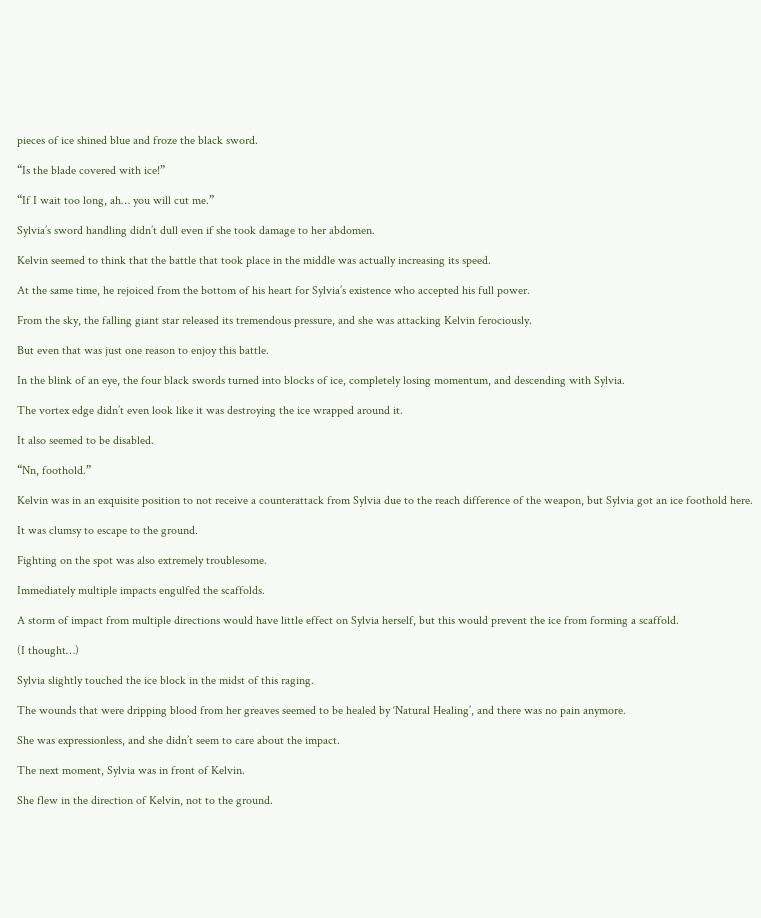pieces of ice shined blue and froze the black sword.

“Is the blade covered with ice!”

“If I wait too long, ah… you will cut me.”

Sylvia’s sword handling didn’t dull even if she took damage to her abdomen.

Kelvin seemed to think that the battle that took place in the middle was actually increasing its speed.

At the same time, he rejoiced from the bottom of his heart for Sylvia’s existence who accepted his full power.

From the sky, the falling giant star released its tremendous pressure, and she was attacking Kelvin ferociously.

But even that was just one reason to enjoy this battle.

In the blink of an eye, the four black swords turned into blocks of ice, completely losing momentum, and descending with Sylvia.

The vortex edge didn’t even look like it was destroying the ice wrapped around it.

It also seemed to be disabled.

“Nn, foothold.”

Kelvin was in an exquisite position to not receive a counterattack from Sylvia due to the reach difference of the weapon, but Sylvia got an ice foothold here.

It was clumsy to escape to the ground.

Fighting on the spot was also extremely troublesome.

Immediately multiple impacts engulfed the scaffolds.

A storm of impact from multiple directions would have little effect on Sylvia herself, but this would prevent the ice from forming a scaffold.

(I thought…)

Sylvia slightly touched the ice block in the midst of this raging.

The wounds that were dripping blood from her greaves seemed to be healed by ‘Natural Healing’, and there was no pain anymore.

She was expressionless, and she didn’t seem to care about the impact.

The next moment, Sylvia was in front of Kelvin.

She flew in the direction of Kelvin, not to the ground.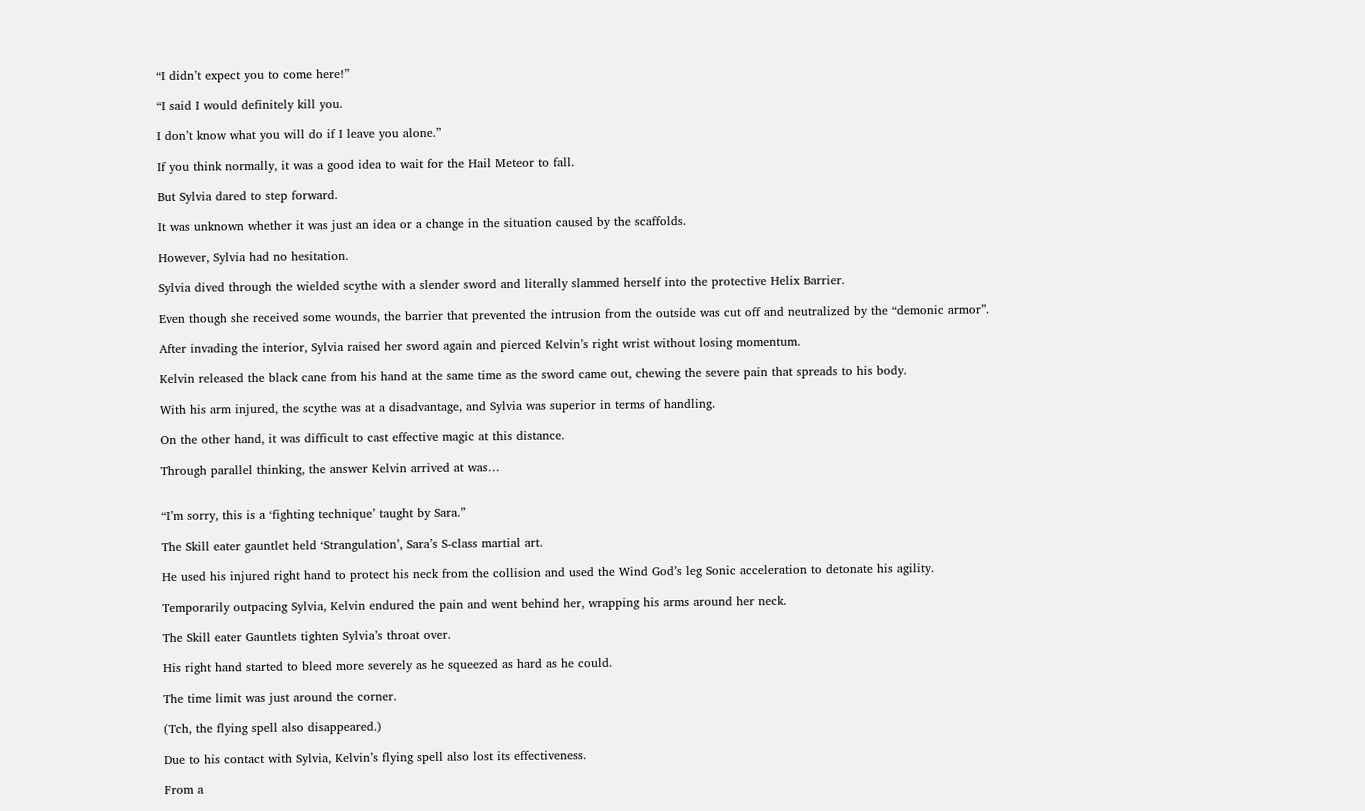“I didn’t expect you to come here!”

“I said I would definitely kill you.

I don’t know what you will do if I leave you alone.”

If you think normally, it was a good idea to wait for the Hail Meteor to fall.

But Sylvia dared to step forward.

It was unknown whether it was just an idea or a change in the situation caused by the scaffolds.

However, Sylvia had no hesitation.

Sylvia dived through the wielded scythe with a slender sword and literally slammed herself into the protective Helix Barrier.

Even though she received some wounds, the barrier that prevented the intrusion from the outside was cut off and neutralized by the “demonic armor”.

After invading the interior, Sylvia raised her sword again and pierced Kelvin’s right wrist without losing momentum.

Kelvin released the black cane from his hand at the same time as the sword came out, chewing the severe pain that spreads to his body.

With his arm injured, the scythe was at a disadvantage, and Sylvia was superior in terms of handling.

On the other hand, it was difficult to cast effective magic at this distance.

Through parallel thinking, the answer Kelvin arrived at was…


“I’m sorry, this is a ‘fighting technique’ taught by Sara.”

The Skill eater gauntlet held ‘Strangulation’, Sara’s S-class martial art.

He used his injured right hand to protect his neck from the collision and used the Wind God’s leg Sonic acceleration to detonate his agility.

Temporarily outpacing Sylvia, Kelvin endured the pain and went behind her, wrapping his arms around her neck.

The Skill eater Gauntlets tighten Sylvia’s throat over.

His right hand started to bleed more severely as he squeezed as hard as he could.

The time limit was just around the corner.

(Tch, the flying spell also disappeared.)

Due to his contact with Sylvia, Kelvin’s flying spell also lost its effectiveness.

From a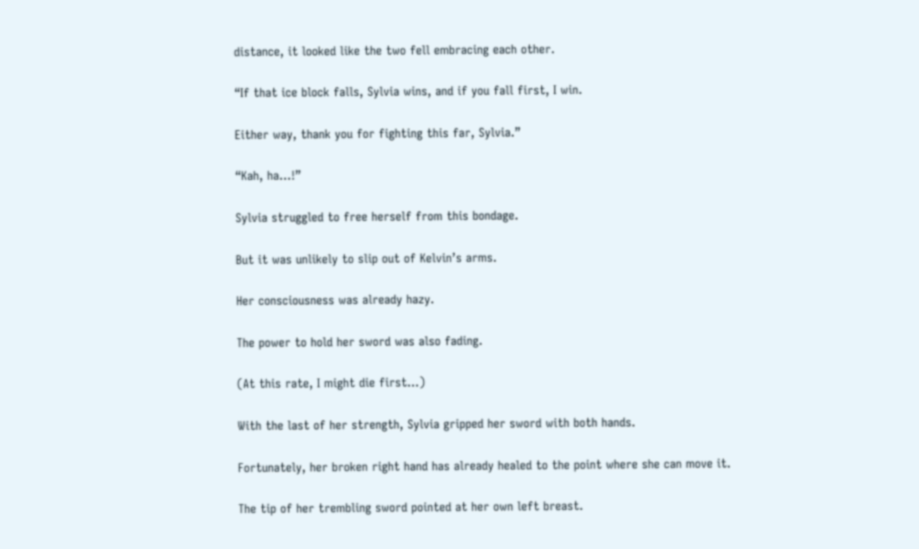distance, it looked like the two fell embracing each other.

“If that ice block falls, Sylvia wins, and if you fall first, I win.

Either way, thank you for fighting this far, Sylvia.”

“Kah, ha…!”

Sylvia struggled to free herself from this bondage.

But it was unlikely to slip out of Kelvin’s arms.

Her consciousness was already hazy.

The power to hold her sword was also fading.

(At this rate, I might die first…)

With the last of her strength, Sylvia gripped her sword with both hands.

Fortunately, her broken right hand has already healed to the point where she can move it.

The tip of her trembling sword pointed at her own left breast.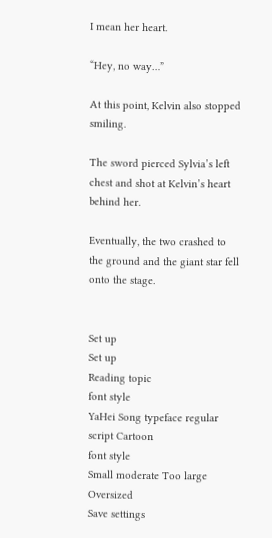I mean her heart.

“Hey, no way…”

At this point, Kelvin also stopped smiling.

The sword pierced Sylvia’s left chest and shot at Kelvin’s heart behind her.

Eventually, the two crashed to the ground and the giant star fell onto the stage.


Set up
Set up
Reading topic
font style
YaHei Song typeface regular script Cartoon
font style
Small moderate Too large Oversized
Save settings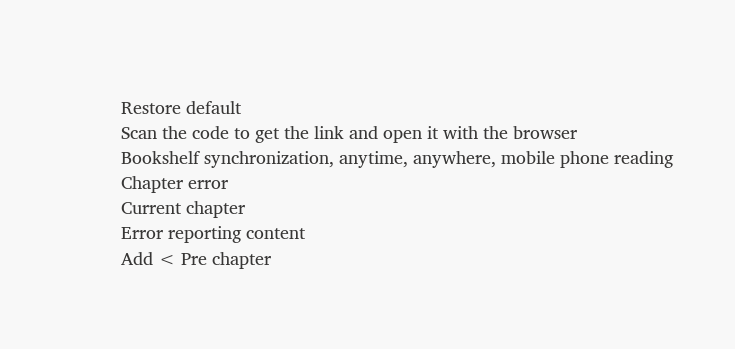Restore default
Scan the code to get the link and open it with the browser
Bookshelf synchronization, anytime, anywhere, mobile phone reading
Chapter error
Current chapter
Error reporting content
Add < Pre chapter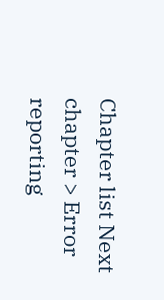Chapter list Next chapter > Error reporting